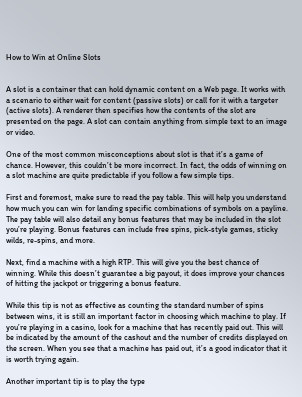How to Win at Online Slots


A slot is a container that can hold dynamic content on a Web page. It works with a scenario to either wait for content (passive slots) or call for it with a targeter (active slots). A renderer then specifies how the contents of the slot are presented on the page. A slot can contain anything from simple text to an image or video.

One of the most common misconceptions about slot is that it’s a game of chance. However, this couldn’t be more incorrect. In fact, the odds of winning on a slot machine are quite predictable if you follow a few simple tips.

First and foremost, make sure to read the pay table. This will help you understand how much you can win for landing specific combinations of symbols on a payline. The pay table will also detail any bonus features that may be included in the slot you’re playing. Bonus features can include free spins, pick-style games, sticky wilds, re-spins, and more.

Next, find a machine with a high RTP. This will give you the best chance of winning. While this doesn’t guarantee a big payout, it does improve your chances of hitting the jackpot or triggering a bonus feature.

While this tip is not as effective as counting the standard number of spins between wins, it is still an important factor in choosing which machine to play. If you’re playing in a casino, look for a machine that has recently paid out. This will be indicated by the amount of the cashout and the number of credits displayed on the screen. When you see that a machine has paid out, it’s a good indicator that it is worth trying again.

Another important tip is to play the type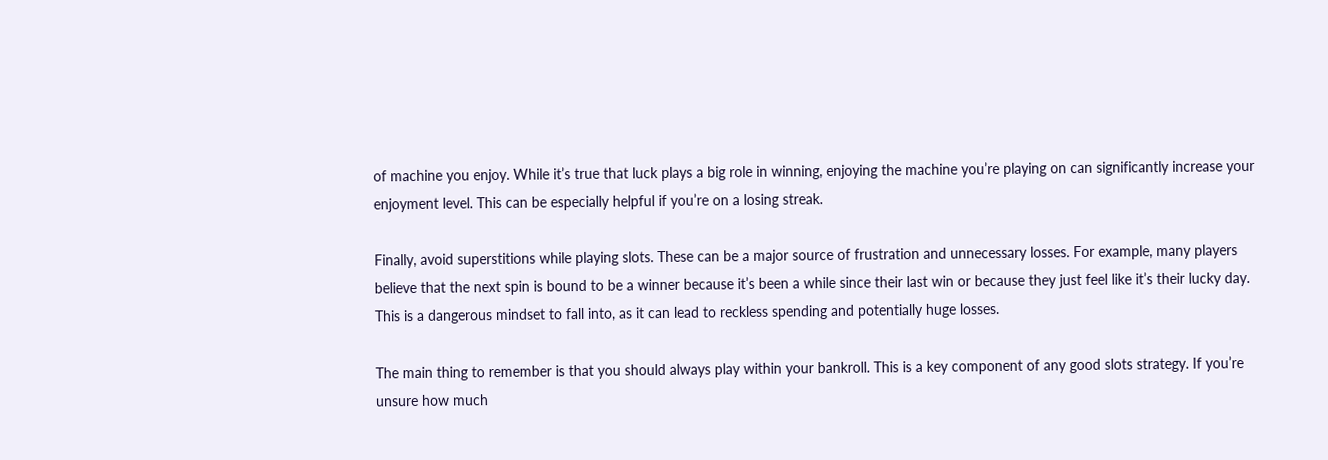of machine you enjoy. While it’s true that luck plays a big role in winning, enjoying the machine you’re playing on can significantly increase your enjoyment level. This can be especially helpful if you’re on a losing streak.

Finally, avoid superstitions while playing slots. These can be a major source of frustration and unnecessary losses. For example, many players believe that the next spin is bound to be a winner because it’s been a while since their last win or because they just feel like it’s their lucky day. This is a dangerous mindset to fall into, as it can lead to reckless spending and potentially huge losses.

The main thing to remember is that you should always play within your bankroll. This is a key component of any good slots strategy. If you’re unsure how much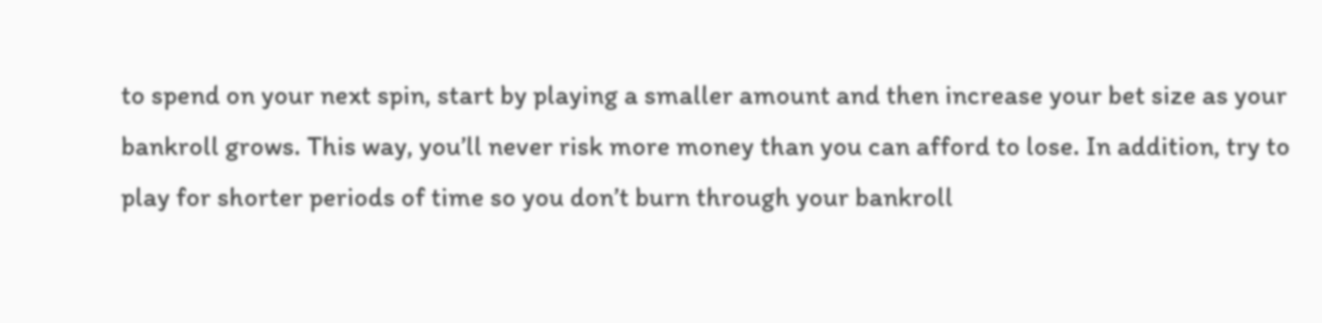to spend on your next spin, start by playing a smaller amount and then increase your bet size as your bankroll grows. This way, you’ll never risk more money than you can afford to lose. In addition, try to play for shorter periods of time so you don’t burn through your bankroll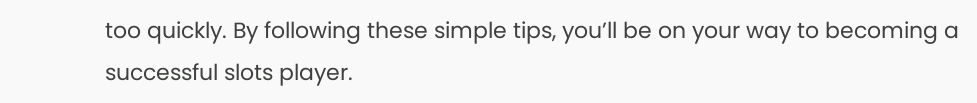too quickly. By following these simple tips, you’ll be on your way to becoming a successful slots player.